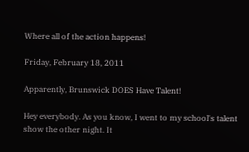Where all of the action happens!

Friday, February 18, 2011

Apparently, Brunswick DOES Have Talent!

Hey everybody. As you know, I went to my school's talent show the other night. It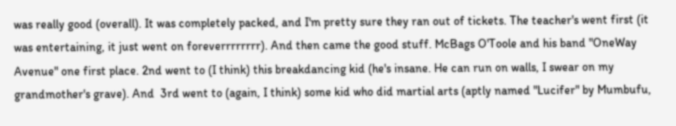was really good (overall). It was completely packed, and I'm pretty sure they ran out of tickets. The teacher's went first (it was entertaining, it just went on foreverrrrrrrr). And then came the good stuff. McBags O'Toole and his band "OneWay Avenue" one first place. 2nd went to (I think) this breakdancing kid (he's insane. He can run on walls, I swear on my grandmother's grave). And  3rd went to (again, I think) some kid who did martial arts (aptly named "Lucifer" by Mumbufu,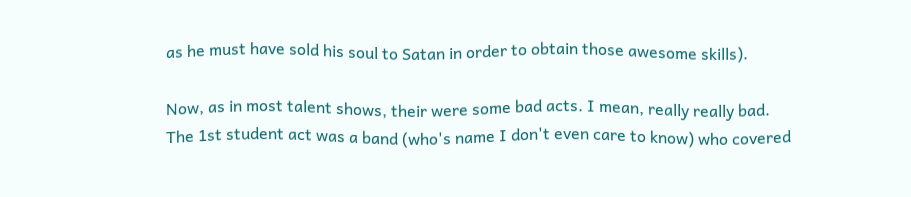as he must have sold his soul to Satan in order to obtain those awesome skills).

Now, as in most talent shows, their were some bad acts. I mean, really really bad. The 1st student act was a band (who's name I don't even care to know) who covered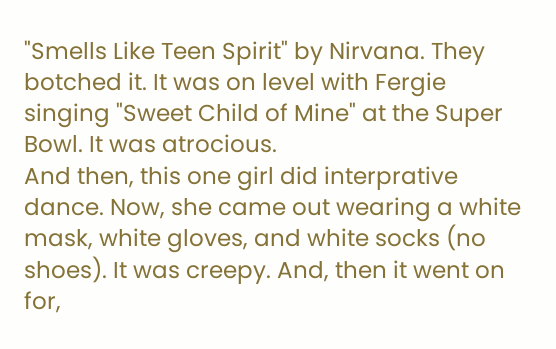"Smells Like Teen Spirit" by Nirvana. They botched it. It was on level with Fergie singing "Sweet Child of Mine" at the Super Bowl. It was atrocious.
And then, this one girl did interprative dance. Now, she came out wearing a white mask, white gloves, and white socks (no shoes). It was creepy. And, then it went on for,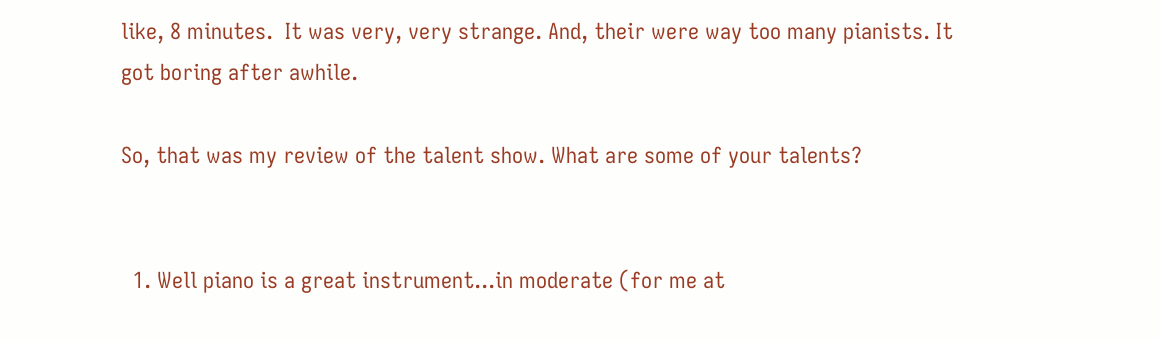like, 8 minutes.  It was very, very strange. And, their were way too many pianists. It got boring after awhile.

So, that was my review of the talent show. What are some of your talents?


  1. Well piano is a great instrument...in moderate (for me at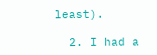least).

  2. I had a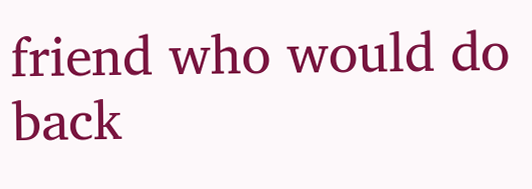friend who would do back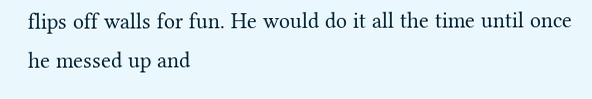flips off walls for fun. He would do it all the time until once he messed up and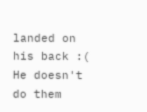landed on his back :( He doesn't do them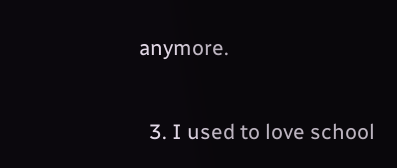anymore.

  3. I used to love school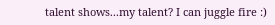talent shows...my talent? I can juggle fire :)